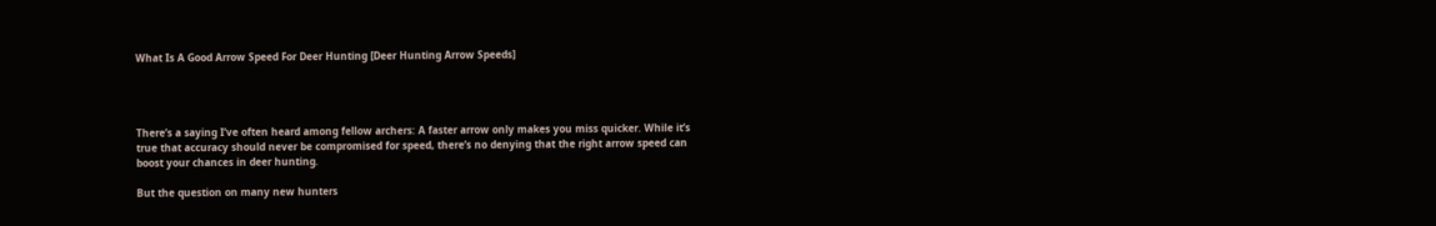What Is A Good Arrow Speed For Deer Hunting [Deer Hunting Arrow Speeds]




There’s a saying I’ve often heard among fellow archers: A faster arrow only makes you miss quicker. While it’s true that accuracy should never be compromised for speed, there’s no denying that the right arrow speed can boost your chances in deer hunting.

But the question on many new hunters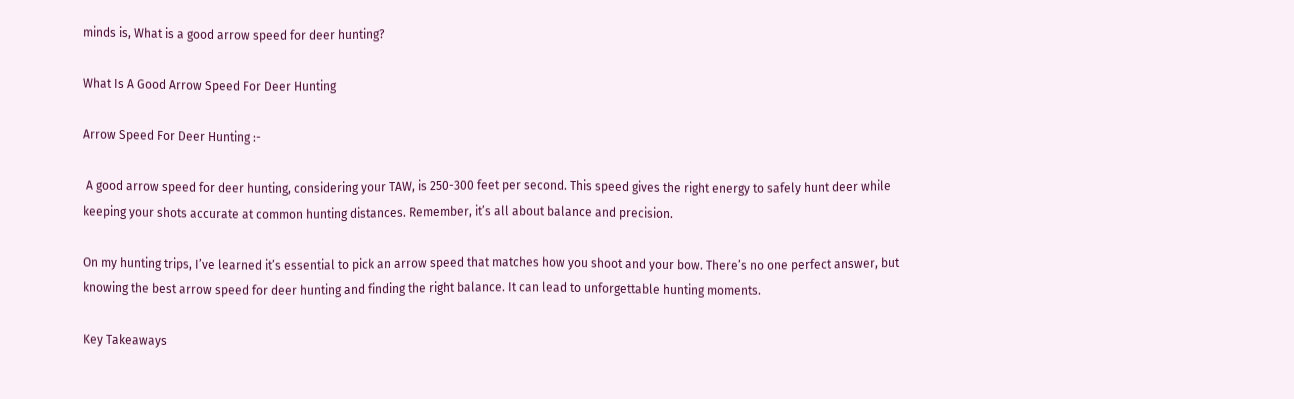minds is, What is a good arrow speed for deer hunting?

What Is A Good Arrow Speed For Deer Hunting

Arrow Speed For Deer Hunting :-

 A good arrow speed for deer hunting, considering your TAW, is 250-300 feet per second. This speed gives the right energy to safely hunt deer while keeping your shots accurate at common hunting distances. Remember, it’s all about balance and precision.

On my hunting trips, I’ve learned it’s essential to pick an arrow speed that matches how you shoot and your bow. There’s no one perfect answer, but knowing the best arrow speed for deer hunting and finding the right balance. It can lead to unforgettable hunting moments.

Key Takeaways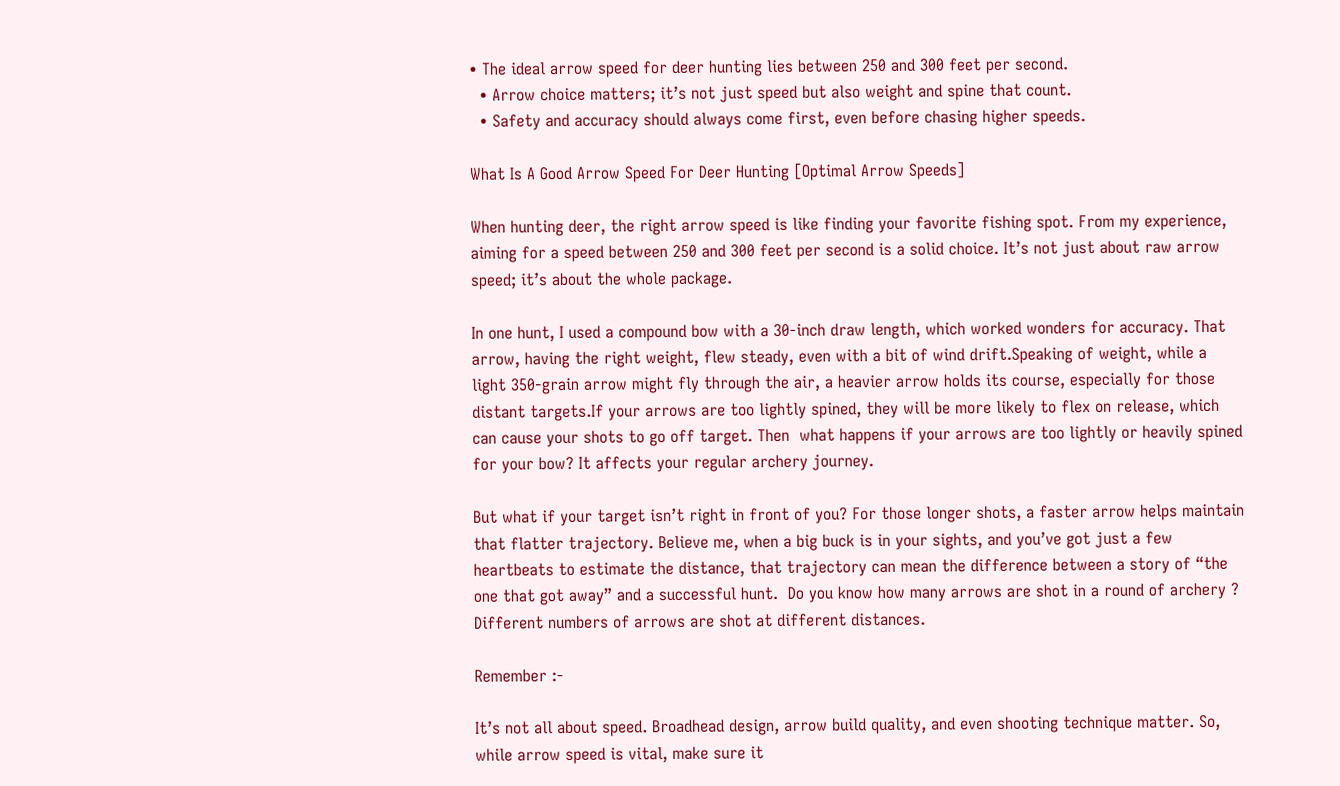• The ideal arrow speed for deer hunting lies between 250 and 300 feet per second.
  • Arrow choice matters; it’s not just speed but also weight and spine that count.
  • Safety and accuracy should always come first, even before chasing higher speeds.

What Is A Good Arrow Speed For Deer Hunting [Optimal Arrow Speeds]

When hunting deer, the right arrow speed is like finding your favorite fishing spot. From my experience, aiming for a speed between 250 and 300 feet per second is a solid choice. It’s not just about raw arrow speed; it’s about the whole package.

In one hunt, I used a compound bow with a 30-inch draw length, which worked wonders for accuracy. That arrow, having the right weight, flew steady, even with a bit of wind drift.Speaking of weight, while a light 350-grain arrow might fly through the air, a heavier arrow holds its course, especially for those distant targets.If your arrows are too lightly spined, they will be more likely to flex on release, which can cause your shots to go off target. Then  what happens if your arrows are too lightly or heavily spined for your bow? It affects your regular archery journey.

But what if your target isn’t right in front of you? For those longer shots, a faster arrow helps maintain that flatter trajectory. Believe me, when a big buck is in your sights, and you’ve got just a few heartbeats to estimate the distance, that trajectory can mean the difference between a story of “the one that got away” and a successful hunt.  Do you know how many arrows are shot in a round of archery ? Different numbers of arrows are shot at different distances.

Remember :-

It’s not all about speed. Broadhead design, arrow build quality, and even shooting technique matter. So, while arrow speed is vital, make sure it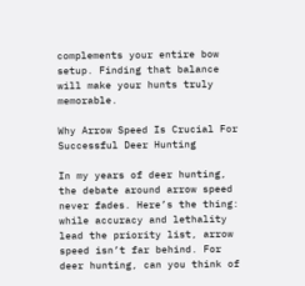complements your entire bow setup. Finding that balance will make your hunts truly memorable.

Why Arrow Speed Is Crucial For Successful Deer Hunting

In my years of deer hunting, the debate around arrow speed never fades. Here’s the thing: while accuracy and lethality lead the priority list, arrow speed isn’t far behind. For deer hunting, can you think of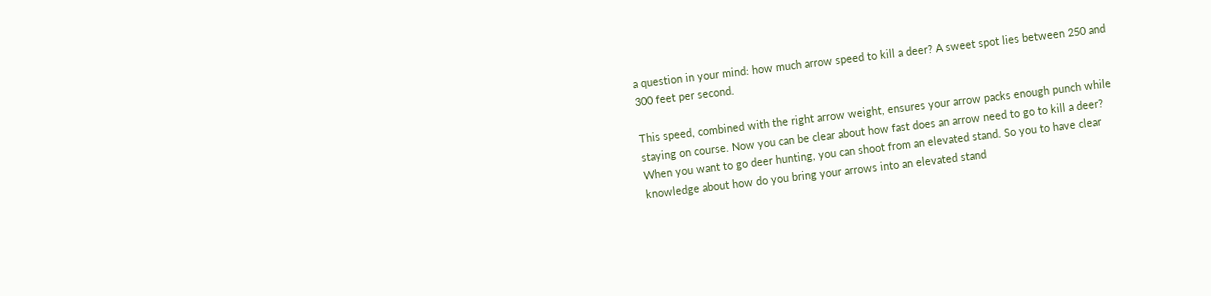a question in your mind: how much arrow speed to kill a deer? A sweet spot lies between 250 and 300 feet per second.

This speed, combined with the right arrow weight, ensures your arrow packs enough punch while staying on course. Now you can be clear about how fast does an arrow need to go to kill a deer? When you want to go deer hunting, you can shoot from an elevated stand. So you to have clear knowledge about how do you bring your arrows into an elevated stand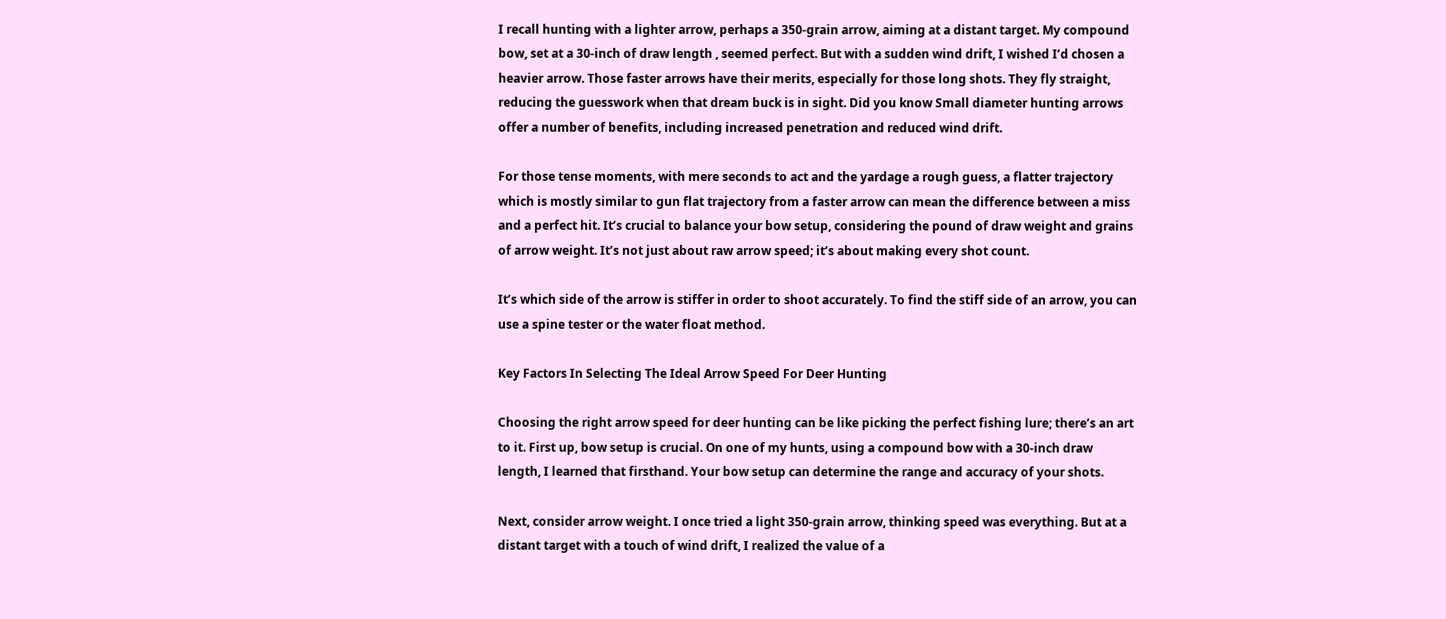I recall hunting with a lighter arrow, perhaps a 350-grain arrow, aiming at a distant target. My compound bow, set at a 30-inch of draw length , seemed perfect. But with a sudden wind drift, I wished I’d chosen a heavier arrow. Those faster arrows have their merits, especially for those long shots. They fly straight, reducing the guesswork when that dream buck is in sight. Did you know Small diameter hunting arrows offer a number of benefits, including increased penetration and reduced wind drift.

For those tense moments, with mere seconds to act and the yardage a rough guess, a flatter trajectory which is mostly similar to gun flat trajectory from a faster arrow can mean the difference between a miss and a perfect hit. It’s crucial to balance your bow setup, considering the pound of draw weight and grains of arrow weight. It’s not just about raw arrow speed; it’s about making every shot count.

It’s which side of the arrow is stiffer in order to shoot accurately. To find the stiff side of an arrow, you can use a spine tester or the water float method.

Key Factors In Selecting The Ideal Arrow Speed For Deer Hunting

Choosing the right arrow speed for deer hunting can be like picking the perfect fishing lure; there’s an art to it. First up, bow setup is crucial. On one of my hunts, using a compound bow with a 30-inch draw length, I learned that firsthand. Your bow setup can determine the range and accuracy of your shots.

Next, consider arrow weight. I once tried a light 350-grain arrow, thinking speed was everything. But at a distant target with a touch of wind drift, I realized the value of a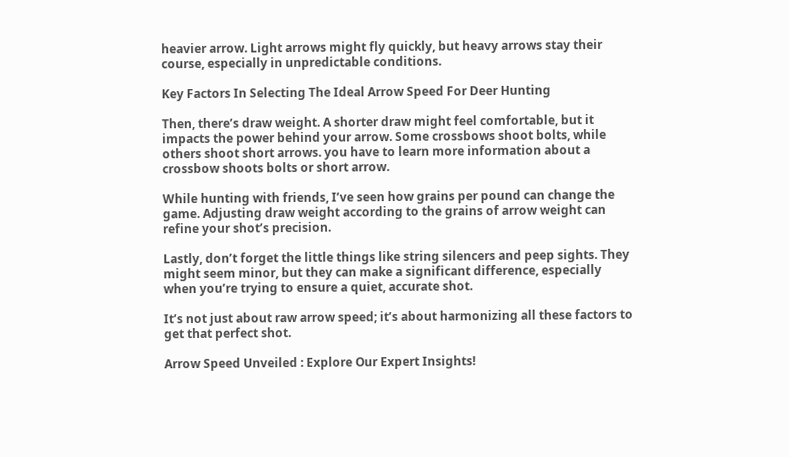heavier arrow. Light arrows might fly quickly, but heavy arrows stay their course, especially in unpredictable conditions.

Key Factors In Selecting The Ideal Arrow Speed For Deer Hunting

Then, there’s draw weight. A shorter draw might feel comfortable, but it impacts the power behind your arrow. Some crossbows shoot bolts, while others shoot short arrows. you have to learn more information about a crossbow shoots bolts or short arrow.

While hunting with friends, I’ve seen how grains per pound can change the game. Adjusting draw weight according to the grains of arrow weight can refine your shot’s precision.

Lastly, don’t forget the little things like string silencers and peep sights. They might seem minor, but they can make a significant difference, especially when you’re trying to ensure a quiet, accurate shot.

It’s not just about raw arrow speed; it’s about harmonizing all these factors to get that perfect shot.

Arrow Speed Unveiled : Explore Our Expert Insights!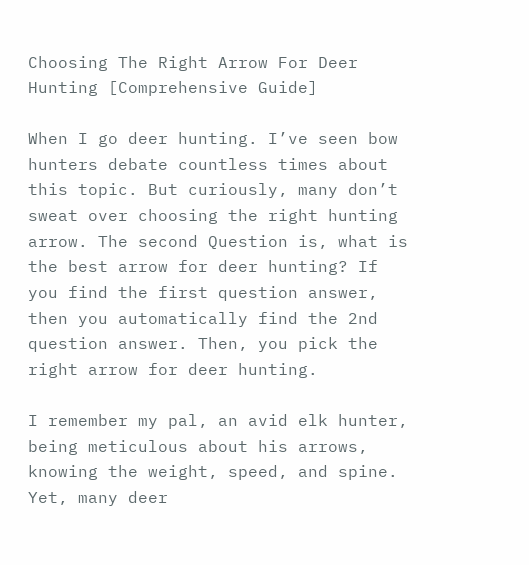Choosing The Right Arrow For Deer Hunting [Comprehensive Guide]

When I go deer hunting. I’ve seen bow hunters debate countless times about this topic. But curiously, many don’t sweat over choosing the right hunting arrow. The second Question is, what is the best arrow for deer hunting? If you find the first question answer, then you automatically find the 2nd question answer. Then, you pick the right arrow for deer hunting.

I remember my pal, an avid elk hunter, being meticulous about his arrows, knowing the weight, speed, and spine. Yet, many deer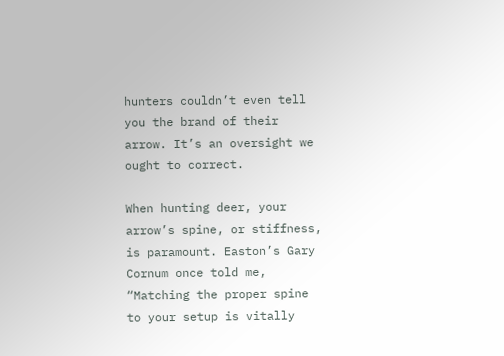hunters couldn’t even tell you the brand of their arrow. It’s an oversight we ought to correct.

When hunting deer, your arrow’s spine, or stiffness, is paramount. Easton’s Gary Cornum once told me, “Matching the proper spine to your setup is vitally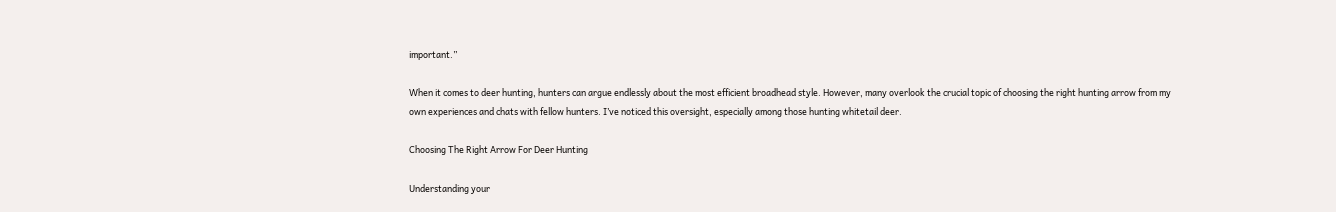important.”

When it comes to deer hunting, hunters can argue endlessly about the most efficient broadhead style. However, many overlook the crucial topic of choosing the right hunting arrow from my own experiences and chats with fellow hunters. I’ve noticed this oversight, especially among those hunting whitetail deer.

Choosing The Right Arrow For Deer Hunting

Understanding your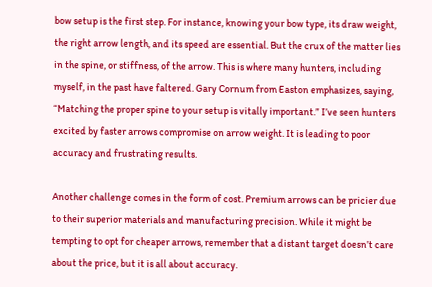bow setup is the first step. For instance, knowing your bow type, its draw weight, the right arrow length, and its speed are essential. But the crux of the matter lies in the spine, or stiffness, of the arrow. This is where many hunters, including myself, in the past have faltered. Gary Cornum from Easton emphasizes, saying, “Matching the proper spine to your setup is vitally important.” I’ve seen hunters excited by faster arrows compromise on arrow weight. It is leading to poor accuracy and frustrating results.

Another challenge comes in the form of cost. Premium arrows can be pricier due to their superior materials and manufacturing precision. While it might be tempting to opt for cheaper arrows, remember that a distant target doesn’t care about the price, but it is all about accuracy.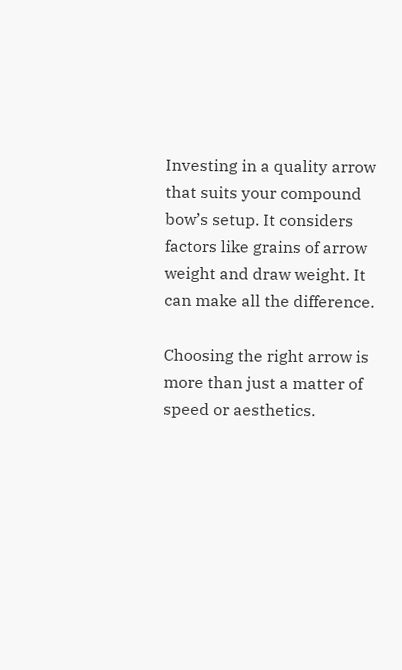Investing in a quality arrow that suits your compound bow’s setup. It considers factors like grains of arrow weight and draw weight. It can make all the difference.

Choosing the right arrow is more than just a matter of speed or aesthetics.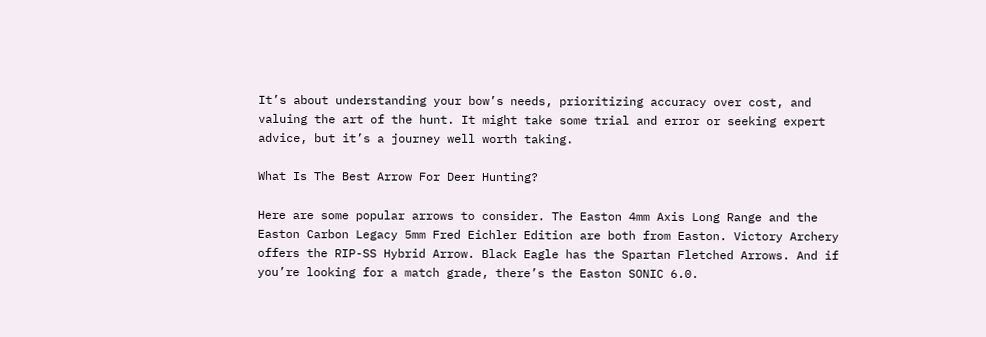It’s about understanding your bow’s needs, prioritizing accuracy over cost, and valuing the art of the hunt. It might take some trial and error or seeking expert advice, but it’s a journey well worth taking.

What Is The Best Arrow For Deer Hunting?

Here are some popular arrows to consider. The Easton 4mm Axis Long Range and the Easton Carbon Legacy 5mm Fred Eichler Edition are both from Easton. Victory Archery offers the RIP-SS Hybrid Arrow. Black Eagle has the Spartan Fletched Arrows. And if you’re looking for a match grade, there’s the Easton SONIC 6.0.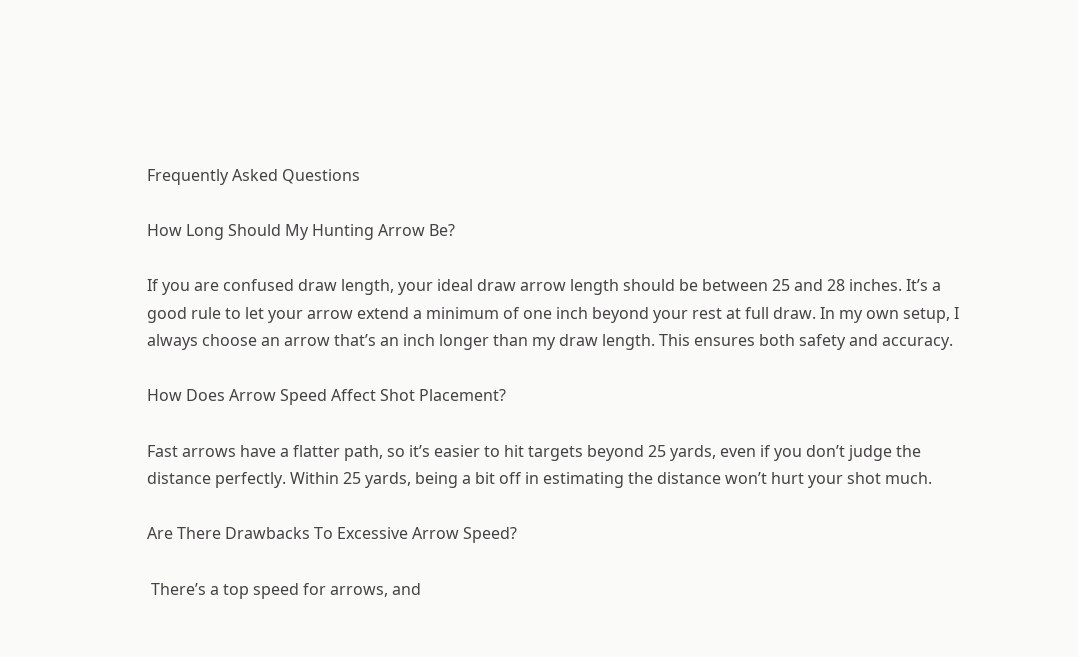Frequently Asked Questions

How Long Should My Hunting Arrow Be?

If you are confused draw length, your ideal draw arrow length should be between 25 and 28 inches. It’s a good rule to let your arrow extend a minimum of one inch beyond your rest at full draw. In my own setup, I always choose an arrow that’s an inch longer than my draw length. This ensures both safety and accuracy.

How Does Arrow Speed Affect Shot Placement?

Fast arrows have a flatter path, so it’s easier to hit targets beyond 25 yards, even if you don’t judge the distance perfectly. Within 25 yards, being a bit off in estimating the distance won’t hurt your shot much.

Are There Drawbacks To Excessive Arrow Speed?

 There’s a top speed for arrows, and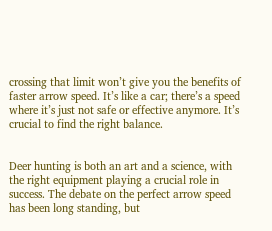crossing that limit won’t give you the benefits of faster arrow speed. It’s like a car; there’s a speed where it’s just not safe or effective anymore. It’s crucial to find the right balance.


Deer hunting is both an art and a science, with the right equipment playing a crucial role in success. The debate on the perfect arrow speed has been long standing, but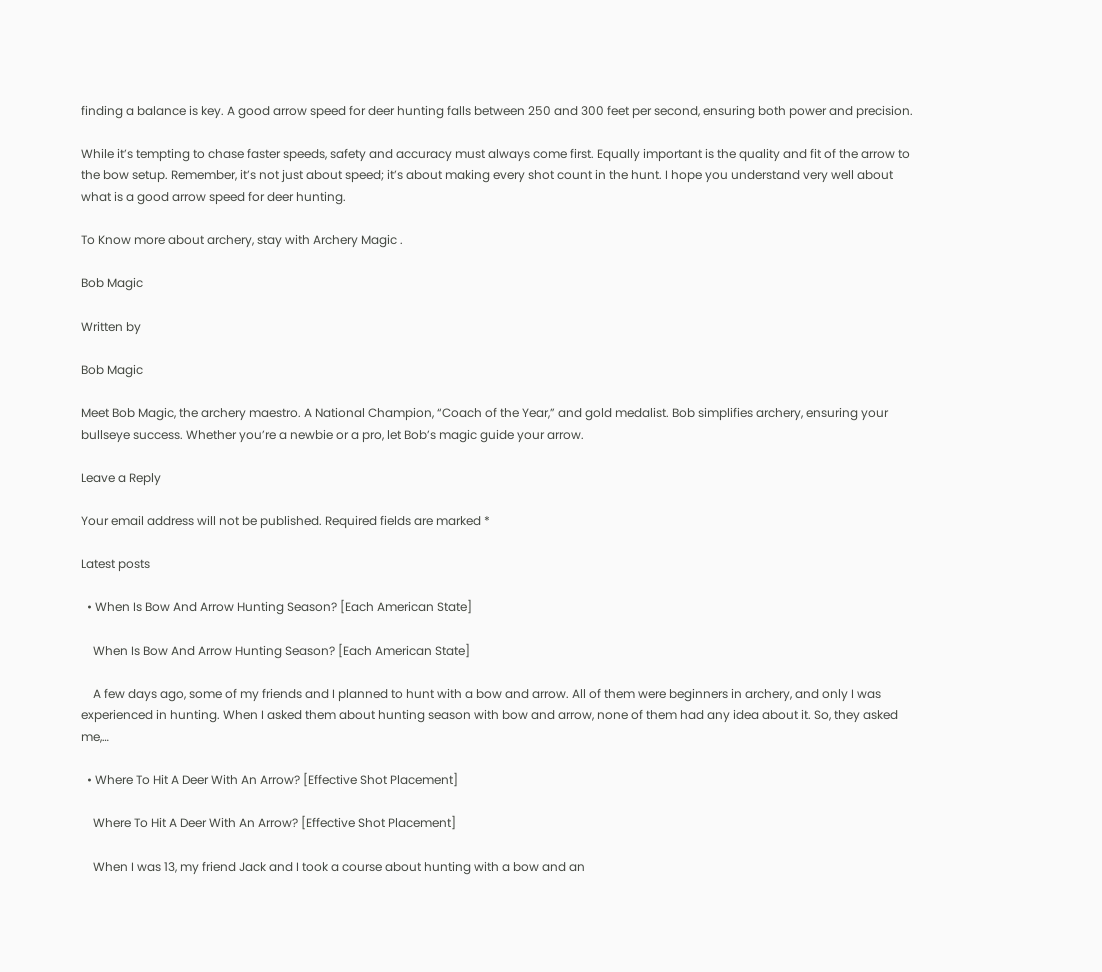finding a balance is key. A good arrow speed for deer hunting falls between 250 and 300 feet per second, ensuring both power and precision.

While it’s tempting to chase faster speeds, safety and accuracy must always come first. Equally important is the quality and fit of the arrow to the bow setup. Remember, it’s not just about speed; it’s about making every shot count in the hunt. I hope you understand very well about what is a good arrow speed for deer hunting.

To Know more about archery, stay with Archery Magic .

Bob Magic

Written by

Bob Magic

Meet Bob Magic, the archery maestro. A National Champion, “Coach of the Year,” and gold medalist. Bob simplifies archery, ensuring your bullseye success. Whether you’re a newbie or a pro, let Bob’s magic guide your arrow.

Leave a Reply

Your email address will not be published. Required fields are marked *

Latest posts

  • When Is Bow And Arrow Hunting Season? [Each American State]

    When Is Bow And Arrow Hunting Season? [Each American State]

    A few days ago, some of my friends and I planned to hunt with a bow and arrow. All of them were beginners in archery, and only I was experienced in hunting. When I asked them about hunting season with bow and arrow, none of them had any idea about it. So, they asked me,…

  • Where To Hit A Deer With An Arrow? [Effective Shot Placement]

    Where To Hit A Deer With An Arrow? [Effective Shot Placement]

    When I was 13, my friend Jack and I took a course about hunting with a bow and an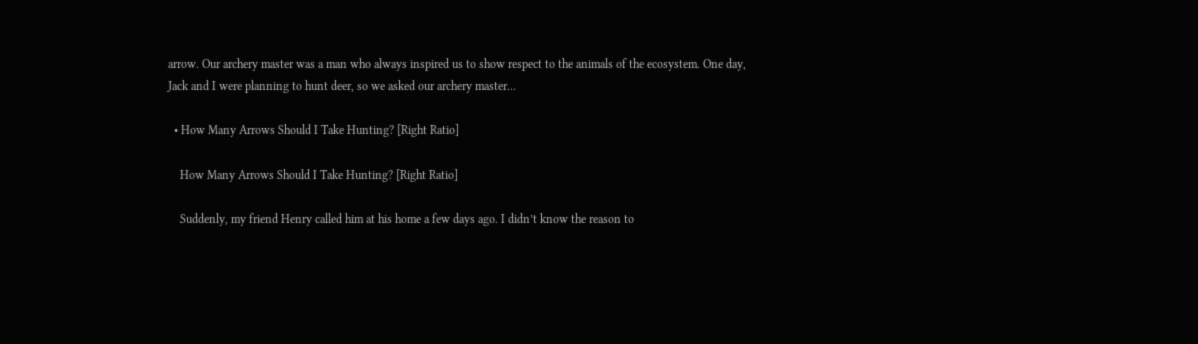arrow. Our archery master was a man who always inspired us to show respect to the animals of the ecosystem. One day, Jack and I were planning to hunt deer, so we asked our archery master…

  • How Many Arrows Should I Take Hunting? [Right Ratio]

    How Many Arrows Should I Take Hunting? [Right Ratio]

    Suddenly, my friend Henry called him at his home a few days ago. I didn’t know the reason to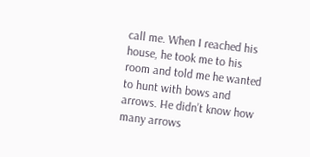call me. When I reached his house, he took me to his room and told me he wanted to hunt with bows and arrows. He didn’t know how many arrows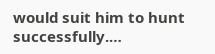would suit him to hunt successfully.…